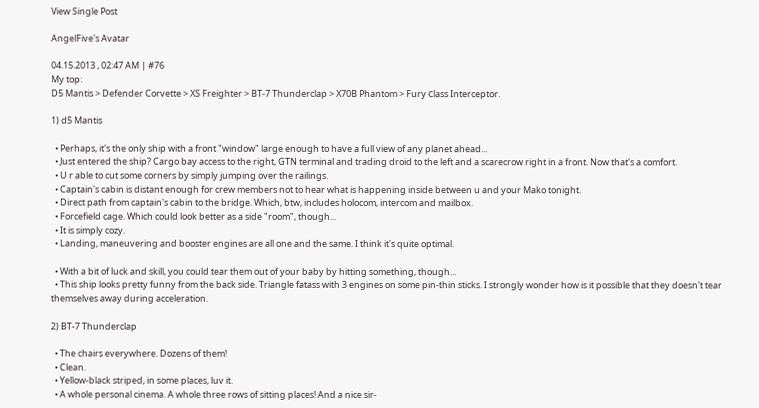View Single Post

AngelFive's Avatar

04.15.2013 , 02:47 AM | #76
My top:
D5 Mantis > Defender Corvette > XS Freighter > BT-7 Thunderclap > X70B Phantom > Fury Сlass Interceptor.

1) d5 Mantis

  • Perhaps, it's the only ship with a front "window" large enough to have a full view of any planet ahead...
  • Just entered the ship? Cargo bay access to the right, GTN terminal and trading droid to the left and a scarecrow right in a front. Now that's a comfort.
  • U r able to cut some corners by simply jumping over the railings.
  • Captain's cabin is distant enough for crew members not to hear what is happening inside between u and your Mako tonight.
  • Direct path from captain's cabin to the bridge. Which, btw, includes holocom, intercom and mailbox.
  • Forcefield cage. Which could look better as a side "room", though...
  • It is simply cozy.
  • Landing, maneuvering and booster engines are all one and the same. I think it's quite optimal.

  • With a bit of luck and skill, you could tear them out of your baby by hitting something, though...
  • This ship looks pretty funny from the back side. Triangle fatass with 3 engines on some pin-thin sticks. I strongly wonder how is it possible that they doesn't tear themselves away during acceleration.

2) BT-7 Thunderclap

  • The chairs everywhere. Dozens of them!
  • Clean.
  • Yellow-black striped, in some places, luv it.
  • A whole personal cinema. A whole three rows of sitting places! And a nice sir-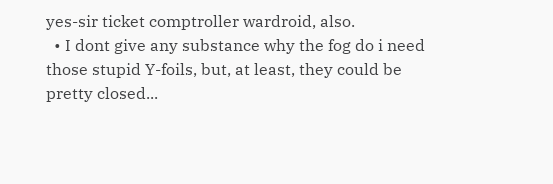yes-sir ticket comptroller wardroid, also.
  • I dont give any substance why the fog do i need those stupid Y-foils, but, at least, they could be pretty closed...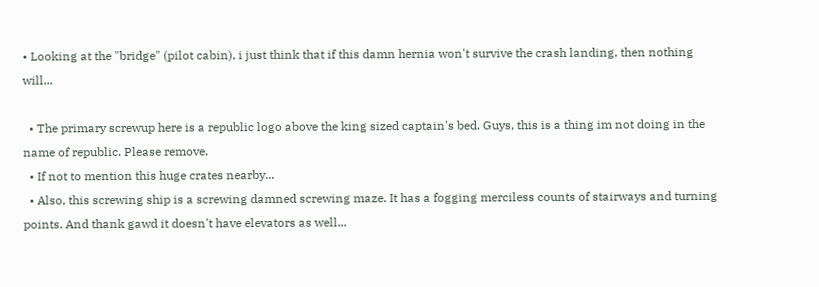• Looking at the "bridge" (pilot cabin), i just think that if this damn hernia won't survive the crash landing, then nothing will...

  • The primary screwup here is a republic logo above the king sized captain's bed. Guys, this is a thing im not doing in the name of republic. Please remove.
  • If not to mention this huge crates nearby...
  • Also, this screwing ship is a screwing damned screwing maze. It has a fogging merciless counts of stairways and turning points. And thank gawd it doesn't have elevators as well...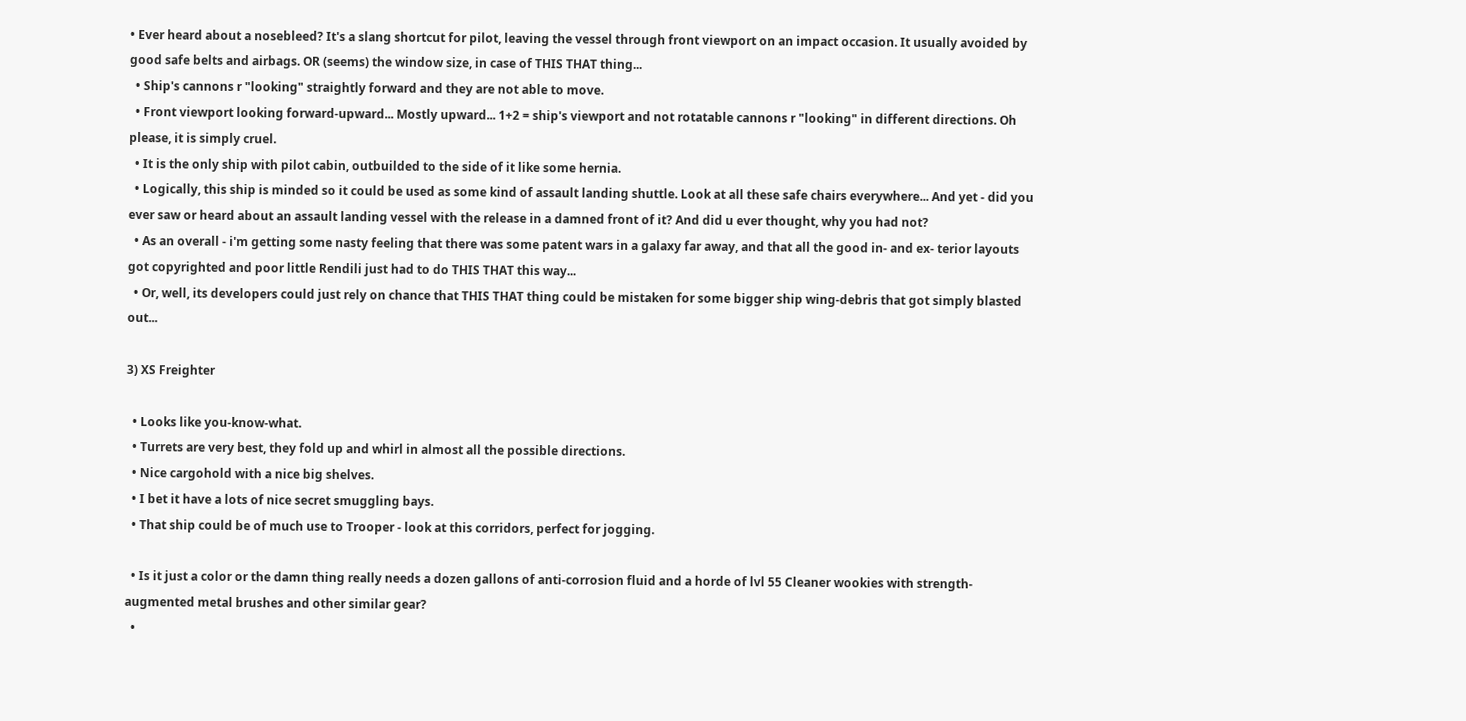• Ever heard about a nosebleed? It's a slang shortcut for pilot, leaving the vessel through front viewport on an impact occasion. It usually avoided by good safe belts and airbags. OR (seems) the window size, in case of THIS THAT thing...
  • Ship's cannons r "looking" straightly forward and they are not able to move.
  • Front viewport looking forward-upward... Mostly upward... 1+2 = ship's viewport and not rotatable cannons r "looking" in different directions. Oh please, it is simply cruel.
  • It is the only ship with pilot cabin, outbuilded to the side of it like some hernia.
  • Logically, this ship is minded so it could be used as some kind of assault landing shuttle. Look at all these safe chairs everywhere... And yet - did you ever saw or heard about an assault landing vessel with the release in a damned front of it? And did u ever thought, why you had not?
  • As an overall - i'm getting some nasty feeling that there was some patent wars in a galaxy far away, and that all the good in- and ex- terior layouts got copyrighted and poor little Rendili just had to do THIS THAT this way...
  • Or, well, its developers could just rely on chance that THIS THAT thing could be mistaken for some bigger ship wing-debris that got simply blasted out...

3) XS Freighter

  • Looks like you-know-what.
  • Turrets are very best, they fold up and whirl in almost all the possible directions.
  • Nice cargohold with a nice big shelves.
  • I bet it have a lots of nice secret smuggling bays.
  • That ship could be of much use to Trooper - look at this corridors, perfect for jogging.

  • Is it just a color or the damn thing really needs a dozen gallons of anti-corrosion fluid and a horde of lvl 55 Cleaner wookies with strength-augmented metal brushes and other similar gear?
  •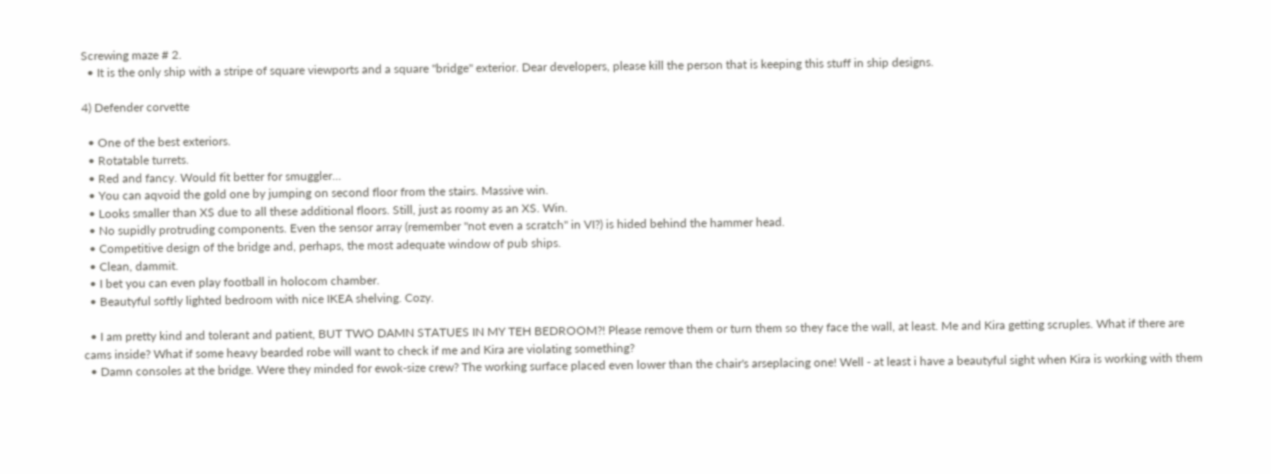Screwing maze # 2.
  • It is the only ship with a stripe of square viewports and a square "bridge" exterior. Dear developers, please kill the person that is keeping this stuff in ship designs.

4) Defender corvette

  • One of the best exteriors.
  • Rotatable turrets.
  • Red and fancy. Would fit better for smuggler...
  • You can aqvoid the gold one by jumping on second floor from the stairs. Massive win.
  • Looks smaller than XS due to all these additional floors. Still, just as roomy as an XS. Win.
  • No supidly protruding components. Even the sensor array (remember "not even a scratch" in VI?) is hided behind the hammer head.
  • Competitive design of the bridge and, perhaps, the most adequate window of pub ships.
  • Clean, dammit.
  • I bet you can even play football in holocom chamber.
  • Beautyful softly lighted bedroom with nice IKEA shelving. Cozy.

  • I am pretty kind and tolerant and patient, BUT TWO DAMN STATUES IN MY TEH BEDROOM?! Please remove them or turn them so they face the wall, at least. Me and Kira getting scruples. What if there are cams inside? What if some heavy bearded robe will want to check if me and Kira are violating something?
  • Damn consoles at the bridge. Were they minded for ewok-size crew? The working surface placed even lower than the chair's arseplacing one! Well - at least i have a beautyful sight when Kira is working with them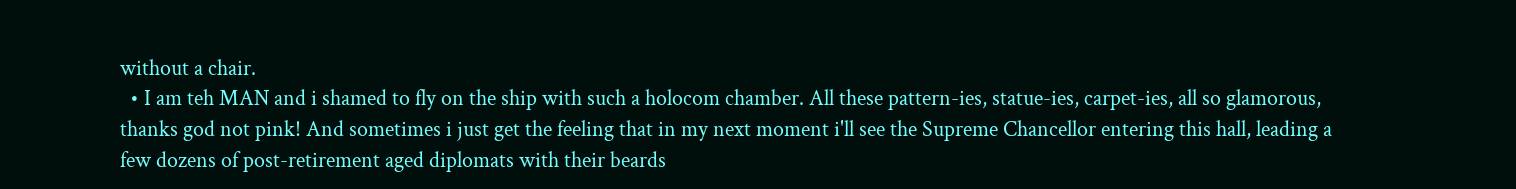without a chair.
  • I am teh MAN and i shamed to fly on the ship with such a holocom chamber. All these pattern-ies, statue-ies, carpet-ies, all so glamorous, thanks god not pink! And sometimes i just get the feeling that in my next moment i'll see the Supreme Chancellor entering this hall, leading a few dozens of post-retirement aged diplomats with their beards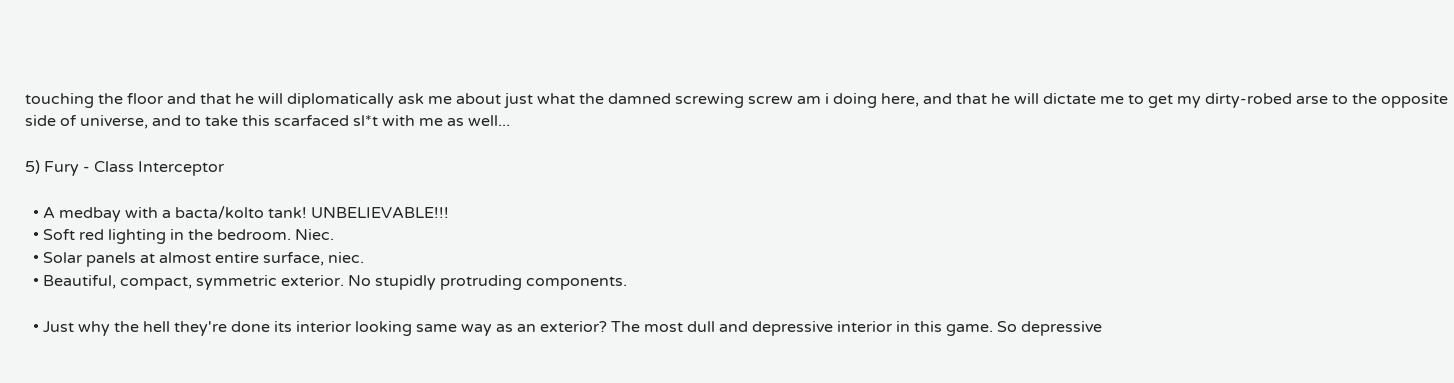touching the floor and that he will diplomatically ask me about just what the damned screwing screw am i doing here, and that he will dictate me to get my dirty-robed arse to the opposite side of universe, and to take this scarfaced sl*t with me as well...

5) Fury - Class Interceptor

  • A medbay with a bacta/kolto tank! UNBELIEVABLE!!!
  • Soft red lighting in the bedroom. Niec.
  • Solar panels at almost entire surface, niec.
  • Beautiful, compact, symmetric exterior. No stupidly protruding components.

  • Just why the hell they're done its interior looking same way as an exterior? The most dull and depressive interior in this game. So depressive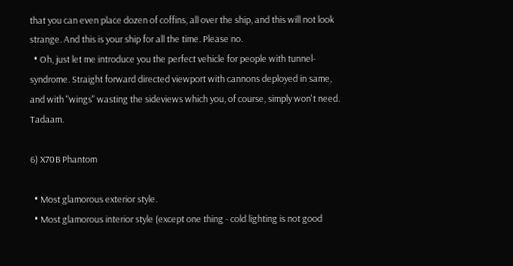that you can even place dozen of coffins, all over the ship, and this will not look strange. And this is your ship for all the time. Please no.
  • Oh, just let me introduce you the perfect vehicle for people with tunnel-syndrome. Straight forward directed viewport with cannons deployed in same, and with "wings" wasting the sideviews which you, of course, simply won't need. Tadaam.

6) X70B Phantom

  • Most glamorous exterior style.
  • Most glamorous interior style (except one thing - cold lighting is not good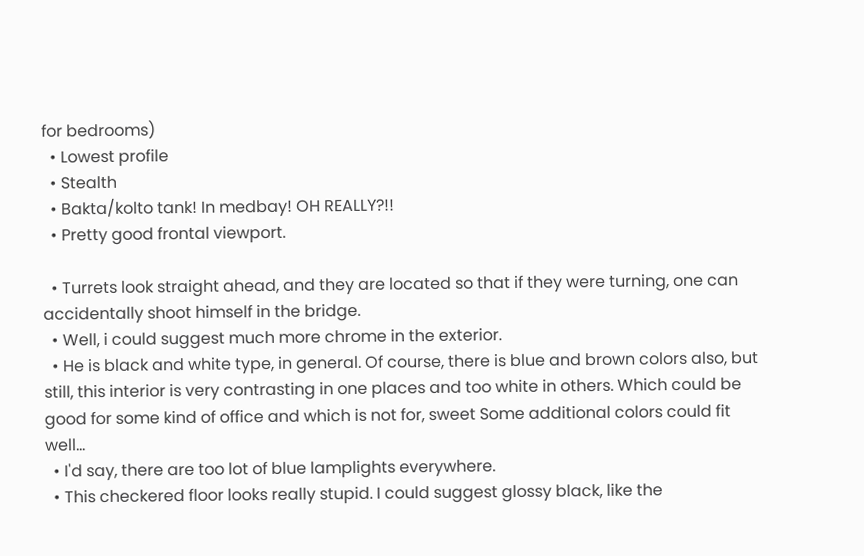for bedrooms)
  • Lowest profile
  • Stealth
  • Bakta/kolto tank! In medbay! OH REALLY?!!
  • Pretty good frontal viewport.

  • Turrets look straight ahead, and they are located so that if they were turning, one can accidentally shoot himself in the bridge.
  • Well, i could suggest much more chrome in the exterior.
  • He is black and white type, in general. Of course, there is blue and brown colors also, but still, this interior is very contrasting in one places and too white in others. Which could be good for some kind of office and which is not for, sweet Some additional colors could fit well...
  • I'd say, there are too lot of blue lamplights everywhere.
  • This checkered floor looks really stupid. I could suggest glossy black, like the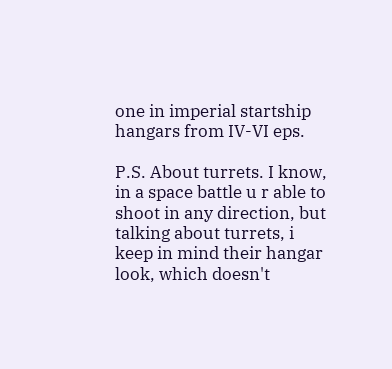one in imperial startship hangars from IV-VI eps.

P.S. About turrets. I know, in a space battle u r able to shoot in any direction, but talking about turrets, i keep in mind their hangar look, which doesn't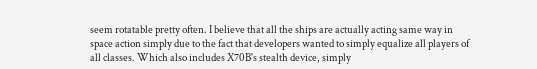seem rotatable pretty often. I believe that all the ships are actually acting same way in space action simply due to the fact that developers wanted to simply equalize all players of all classes. Which also includes X70B's stealth device, simply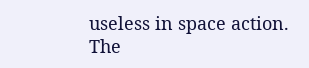useless in space action.
The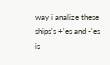way i analize these ships's +'es and -'es is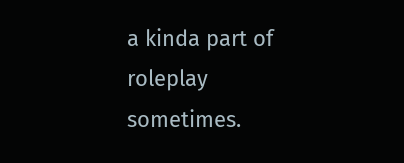a kinda part of roleplay sometimes.